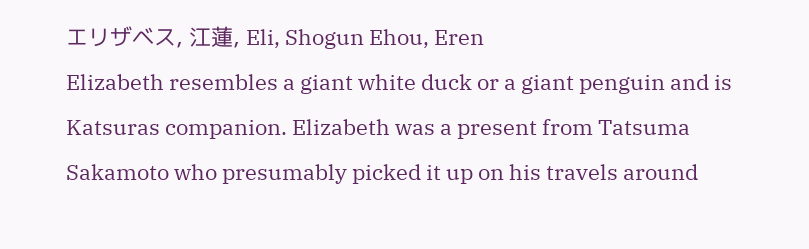エリザベス, 江蓮, Eli, Shogun Ehou, Eren
Elizabeth resembles a giant white duck or a giant penguin and is Katsuras companion. Elizabeth was a present from Tatsuma Sakamoto who presumably picked it up on his travels around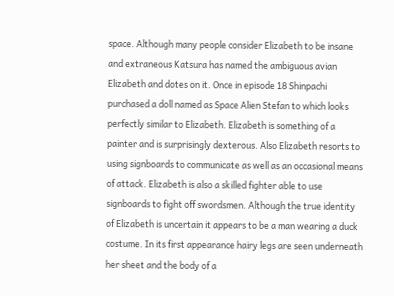space. Although many people consider Elizabeth to be insane and extraneous Katsura has named the ambiguous avian Elizabeth and dotes on it. Once in episode 18 Shinpachi purchased a doll named as Space Alien Stefan to which looks perfectly similar to Elizabeth. Elizabeth is something of a painter and is surprisingly dexterous. Also Elizabeth resorts to using signboards to communicate as well as an occasional means of attack. Elizabeth is also a skilled fighter able to use signboards to fight off swordsmen. Although the true identity of Elizabeth is uncertain it appears to be a man wearing a duck costume. In its first appearance hairy legs are seen underneath her sheet and the body of a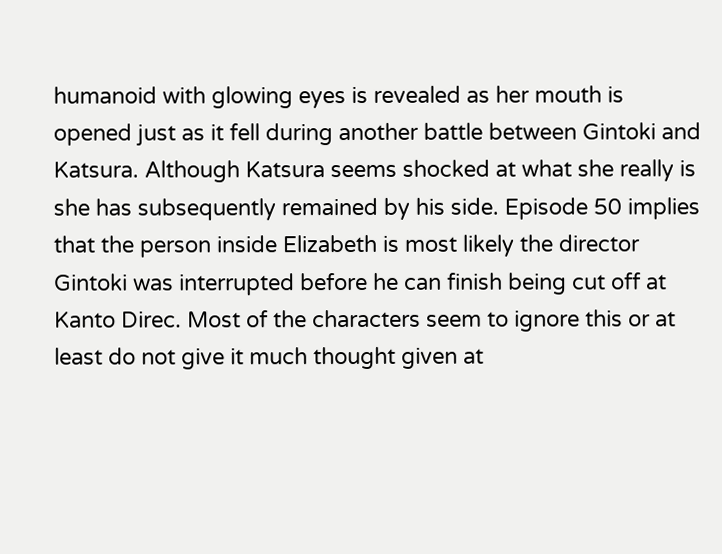humanoid with glowing eyes is revealed as her mouth is opened just as it fell during another battle between Gintoki and Katsura. Although Katsura seems shocked at what she really is she has subsequently remained by his side. Episode 50 implies that the person inside Elizabeth is most likely the director Gintoki was interrupted before he can finish being cut off at Kanto Direc. Most of the characters seem to ignore this or at least do not give it much thought given at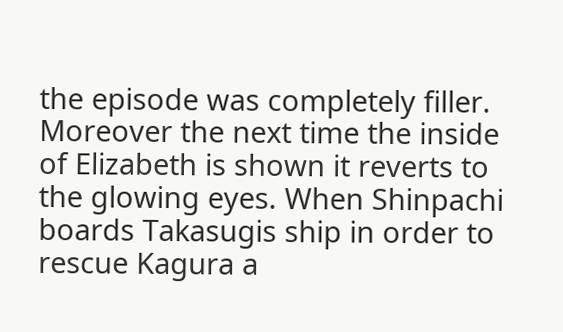the episode was completely filler. Moreover the next time the inside of Elizabeth is shown it reverts to the glowing eyes. When Shinpachi boards Takasugis ship in order to rescue Kagura a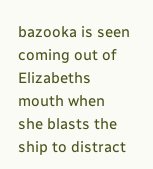bazooka is seen coming out of Elizabeths mouth when she blasts the ship to distract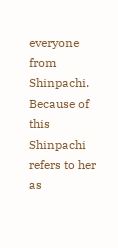everyone from Shinpachi. Because of this Shinpachi refers to her as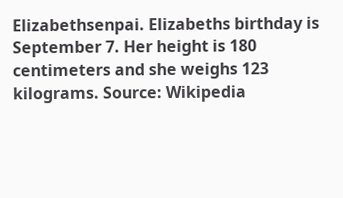Elizabethsenpai. Elizabeths birthday is September 7. Her height is 180 centimeters and she weighs 123 kilograms. Source: Wikipedia